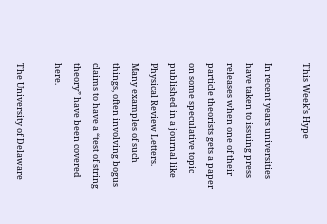This Week’s Hype

In recent years universities have taken to issuing press releases when one of their particle theorists gets a paper on some speculative topic published in a journal like Physical Review Letters. Many examples of such things, often involving bogus claims to have a “test of string theory” have been covered here.

The University of Delaware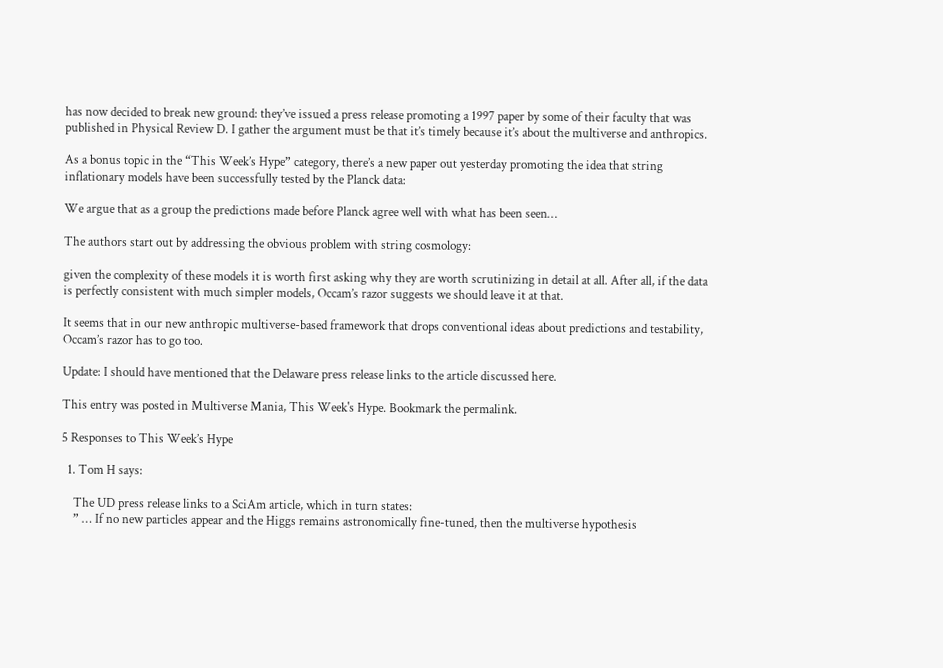has now decided to break new ground: they’ve issued a press release promoting a 1997 paper by some of their faculty that was published in Physical Review D. I gather the argument must be that it’s timely because it’s about the multiverse and anthropics.

As a bonus topic in the “This Week’s Hype” category, there’s a new paper out yesterday promoting the idea that string inflationary models have been successfully tested by the Planck data:

We argue that as a group the predictions made before Planck agree well with what has been seen…

The authors start out by addressing the obvious problem with string cosmology:

given the complexity of these models it is worth first asking why they are worth scrutinizing in detail at all. After all, if the data is perfectly consistent with much simpler models, Occam’s razor suggests we should leave it at that.

It seems that in our new anthropic multiverse-based framework that drops conventional ideas about predictions and testability, Occam’s razor has to go too.

Update: I should have mentioned that the Delaware press release links to the article discussed here.

This entry was posted in Multiverse Mania, This Week's Hype. Bookmark the permalink.

5 Responses to This Week’s Hype

  1. Tom H says:

    The UD press release links to a SciAm article, which in turn states:
    ” … If no new particles appear and the Higgs remains astronomically fine-tuned, then the multiverse hypothesis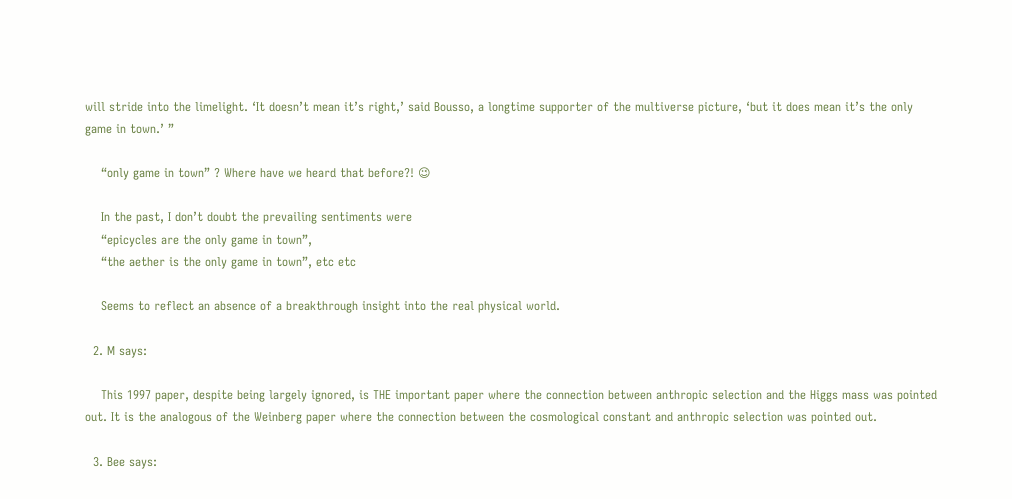will stride into the limelight. ‘It doesn’t mean it’s right,’ said Bousso, a longtime supporter of the multiverse picture, ‘but it does mean it’s the only game in town.’ ”

    “only game in town” ? Where have we heard that before?! 😉

    In the past, I don’t doubt the prevailing sentiments were
    “epicycles are the only game in town”,
    “the aether is the only game in town”, etc etc

    Seems to reflect an absence of a breakthrough insight into the real physical world.

  2. M says:

    This 1997 paper, despite being largely ignored, is THE important paper where the connection between anthropic selection and the Higgs mass was pointed out. It is the analogous of the Weinberg paper where the connection between the cosmological constant and anthropic selection was pointed out.

  3. Bee says: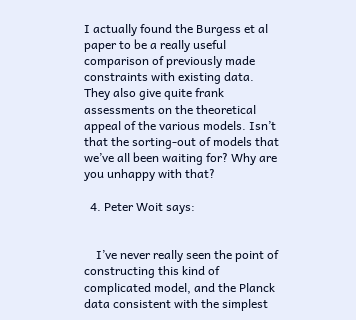I actually found the Burgess et al paper to be a really useful comparison of previously made constraints with existing data. They also give quite frank assessments on the theoretical appeal of the various models. Isn’t that the sorting-out of models that we’ve all been waiting for? Why are you unhappy with that?

  4. Peter Woit says:


    I’ve never really seen the point of constructing this kind of complicated model, and the Planck data consistent with the simplest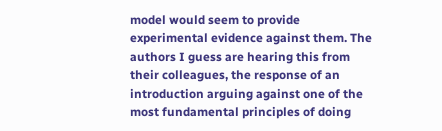model would seem to provide experimental evidence against them. The authors I guess are hearing this from their colleagues, the response of an introduction arguing against one of the most fundamental principles of doing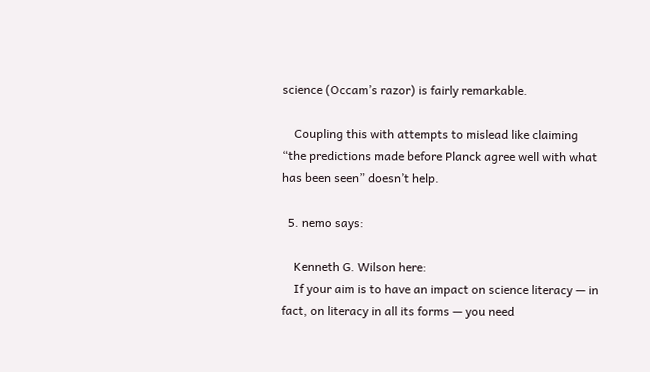science (Occam’s razor) is fairly remarkable.

    Coupling this with attempts to mislead like claiming “the predictions made before Planck agree well with what has been seen” doesn’t help.

  5. nemo says:

    Kenneth G. Wilson here:
    If your aim is to have an impact on science literacy — in fact, on literacy in all its forms — you need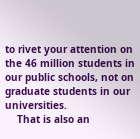to rivet your attention on the 46 million students in our public schools, not on graduate students in our universities.
    That is also an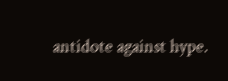antidote against hype.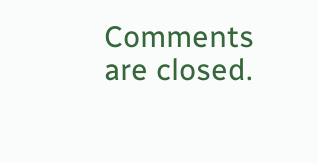Comments are closed.